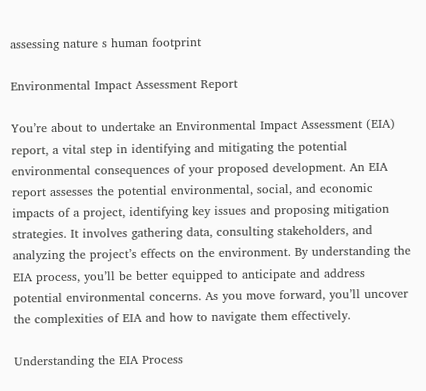assessing nature s human footprint

Environmental Impact Assessment Report

You’re about to undertake an Environmental Impact Assessment (EIA) report, a vital step in identifying and mitigating the potential environmental consequences of your proposed development. An EIA report assesses the potential environmental, social, and economic impacts of a project, identifying key issues and proposing mitigation strategies. It involves gathering data, consulting stakeholders, and analyzing the project’s effects on the environment. By understanding the EIA process, you’ll be better equipped to anticipate and address potential environmental concerns. As you move forward, you’ll uncover the complexities of EIA and how to navigate them effectively.

Understanding the EIA Process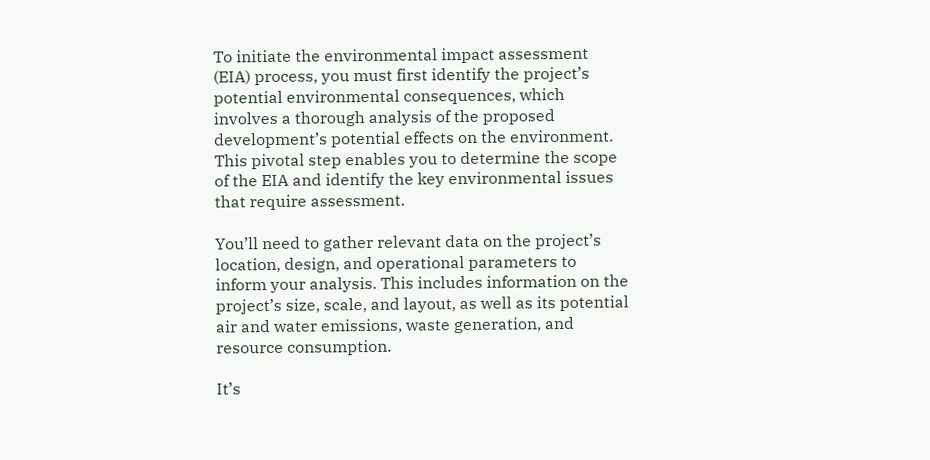To initiate the environmental impact assessment (EIA) process, you must first identify the project’s potential environmental consequences, which involves a thorough analysis of the proposed development’s potential effects on the environment. This pivotal step enables you to determine the scope of the EIA and identify the key environmental issues that require assessment.

You’ll need to gather relevant data on the project’s location, design, and operational parameters to inform your analysis. This includes information on the project’s size, scale, and layout, as well as its potential air and water emissions, waste generation, and resource consumption.

It’s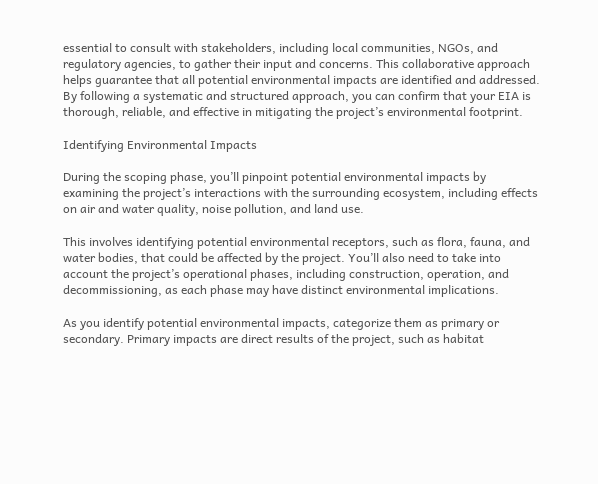essential to consult with stakeholders, including local communities, NGOs, and regulatory agencies, to gather their input and concerns. This collaborative approach helps guarantee that all potential environmental impacts are identified and addressed. By following a systematic and structured approach, you can confirm that your EIA is thorough, reliable, and effective in mitigating the project’s environmental footprint.

Identifying Environmental Impacts

During the scoping phase, you’ll pinpoint potential environmental impacts by examining the project’s interactions with the surrounding ecosystem, including effects on air and water quality, noise pollution, and land use.

This involves identifying potential environmental receptors, such as flora, fauna, and water bodies, that could be affected by the project. You’ll also need to take into account the project’s operational phases, including construction, operation, and decommissioning, as each phase may have distinct environmental implications.

As you identify potential environmental impacts, categorize them as primary or secondary. Primary impacts are direct results of the project, such as habitat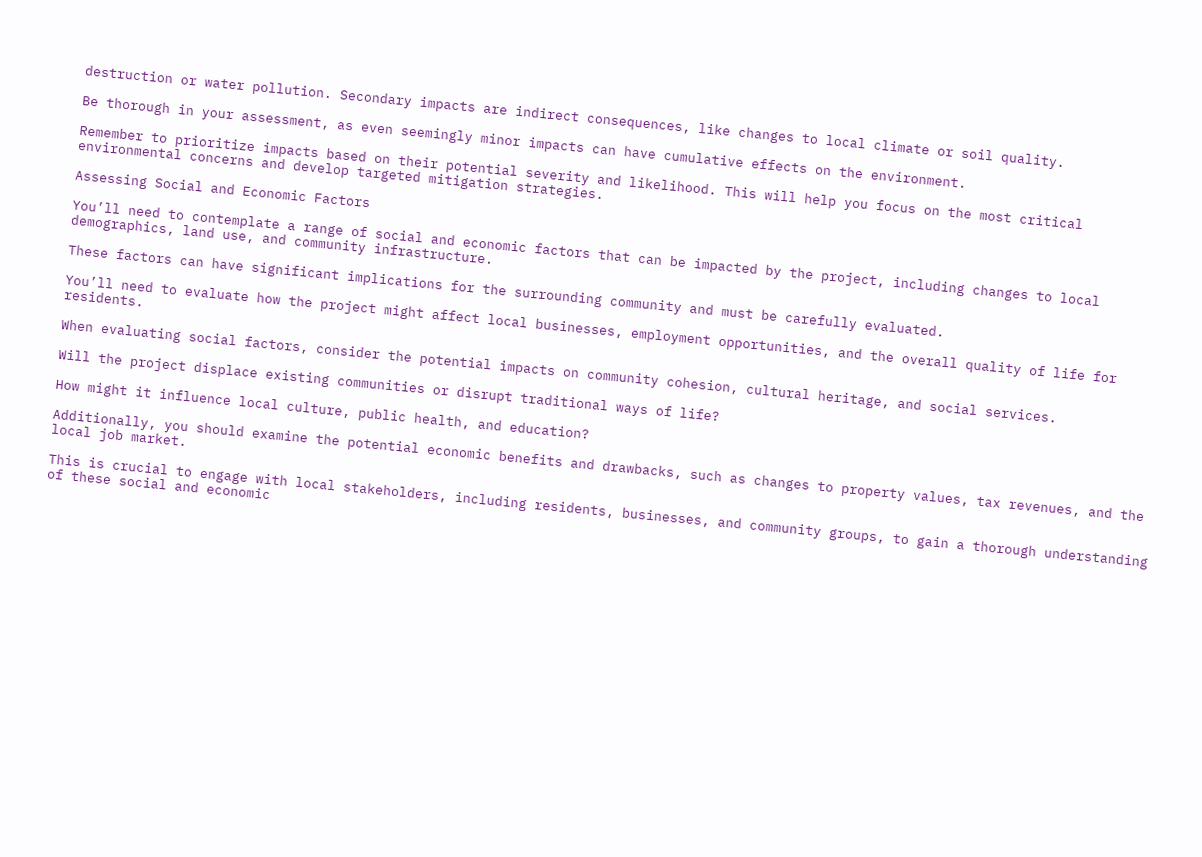destruction or water pollution. Secondary impacts are indirect consequences, like changes to local climate or soil quality.

Be thorough in your assessment, as even seemingly minor impacts can have cumulative effects on the environment.

Remember to prioritize impacts based on their potential severity and likelihood. This will help you focus on the most critical environmental concerns and develop targeted mitigation strategies.

Assessing Social and Economic Factors

You’ll need to contemplate a range of social and economic factors that can be impacted by the project, including changes to local demographics, land use, and community infrastructure.

These factors can have significant implications for the surrounding community and must be carefully evaluated.

You’ll need to evaluate how the project might affect local businesses, employment opportunities, and the overall quality of life for residents.

When evaluating social factors, consider the potential impacts on community cohesion, cultural heritage, and social services.

Will the project displace existing communities or disrupt traditional ways of life?

How might it influence local culture, public health, and education?

Additionally, you should examine the potential economic benefits and drawbacks, such as changes to property values, tax revenues, and the local job market.

This is crucial to engage with local stakeholders, including residents, businesses, and community groups, to gain a thorough understanding of these social and economic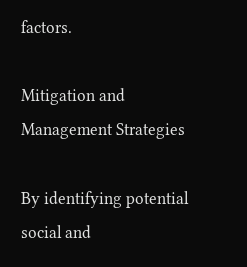factors.

Mitigation and Management Strategies

By identifying potential social and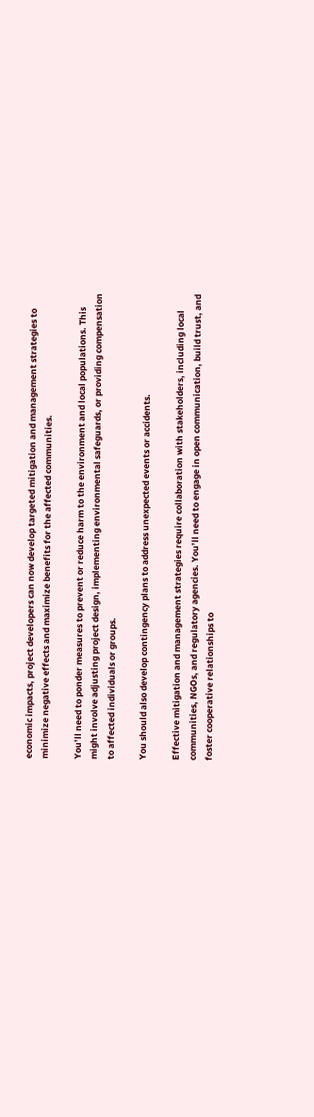economic impacts, project developers can now develop targeted mitigation and management strategies to minimize negative effects and maximize benefits for the affected communities.

You’ll need to ponder measures to prevent or reduce harm to the environment and local populations. This might involve adjusting project design, implementing environmental safeguards, or providing compensation to affected individuals or groups.

You should also develop contingency plans to address unexpected events or accidents.

Effective mitigation and management strategies require collaboration with stakeholders, including local communities, NGOs, and regulatory agencies. You’ll need to engage in open communication, build trust, and foster cooperative relationships to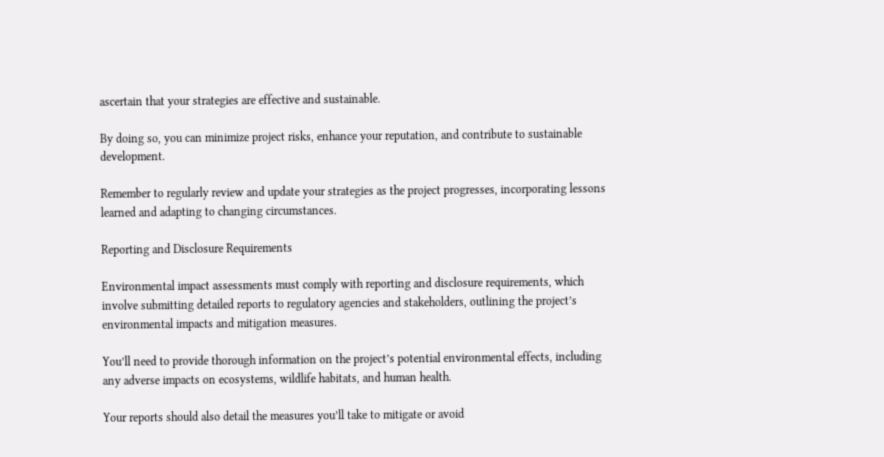ascertain that your strategies are effective and sustainable.

By doing so, you can minimize project risks, enhance your reputation, and contribute to sustainable development.

Remember to regularly review and update your strategies as the project progresses, incorporating lessons learned and adapting to changing circumstances.

Reporting and Disclosure Requirements

Environmental impact assessments must comply with reporting and disclosure requirements, which involve submitting detailed reports to regulatory agencies and stakeholders, outlining the project’s environmental impacts and mitigation measures.

You’ll need to provide thorough information on the project’s potential environmental effects, including any adverse impacts on ecosystems, wildlife habitats, and human health.

Your reports should also detail the measures you’ll take to mitigate or avoid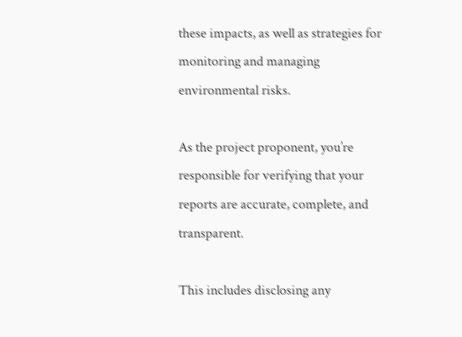these impacts, as well as strategies for monitoring and managing environmental risks.

As the project proponent, you’re responsible for verifying that your reports are accurate, complete, and transparent.

This includes disclosing any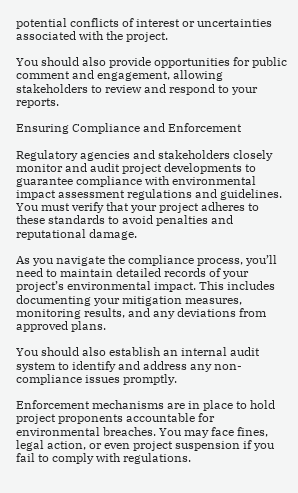potential conflicts of interest or uncertainties associated with the project.

You should also provide opportunities for public comment and engagement, allowing stakeholders to review and respond to your reports.

Ensuring Compliance and Enforcement

Regulatory agencies and stakeholders closely monitor and audit project developments to guarantee compliance with environmental impact assessment regulations and guidelines. You must verify that your project adheres to these standards to avoid penalties and reputational damage.

As you navigate the compliance process, you’ll need to maintain detailed records of your project’s environmental impact. This includes documenting your mitigation measures, monitoring results, and any deviations from approved plans.

You should also establish an internal audit system to identify and address any non-compliance issues promptly.

Enforcement mechanisms are in place to hold project proponents accountable for environmental breaches. You may face fines, legal action, or even project suspension if you fail to comply with regulations.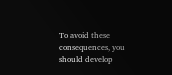To avoid these consequences, you should develop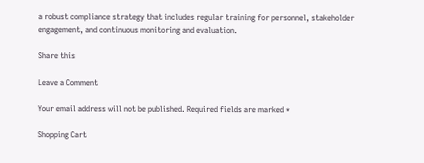a robust compliance strategy that includes regular training for personnel, stakeholder engagement, and continuous monitoring and evaluation.

Share this

Leave a Comment

Your email address will not be published. Required fields are marked *

Shopping Cart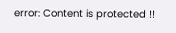error: Content is protected !!